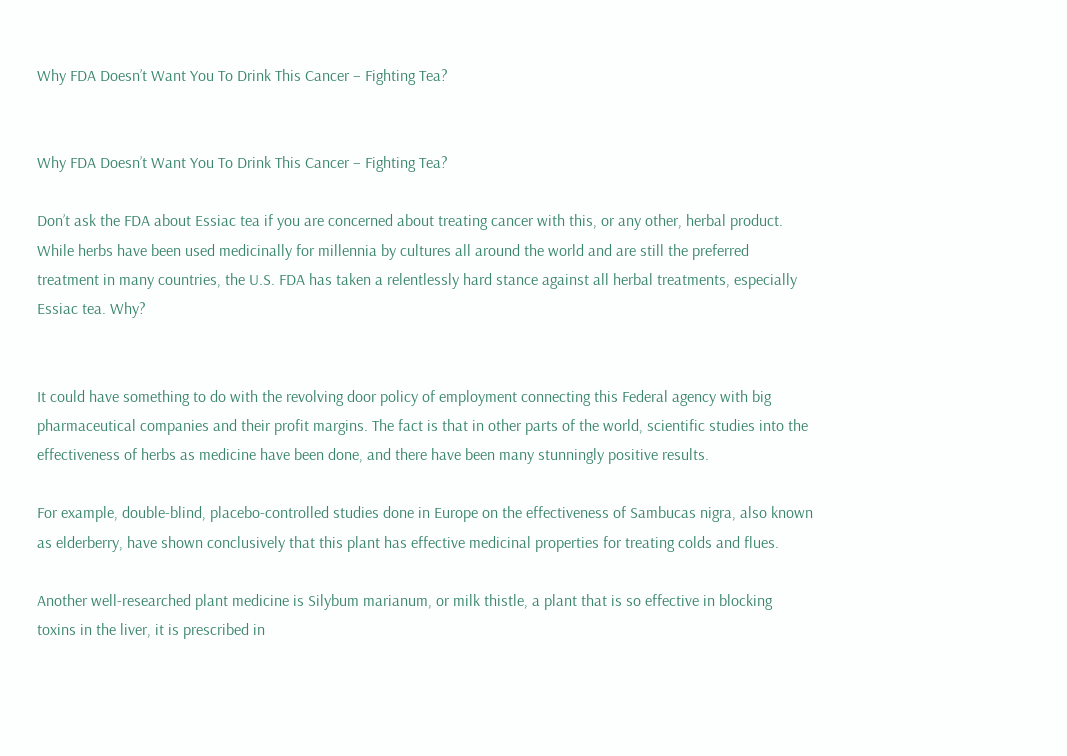Why FDA Doesn’t Want You To Drink This Cancer – Fighting Tea?


Why FDA Doesn’t Want You To Drink This Cancer – Fighting Tea?

Don’t ask the FDA about Essiac tea if you are concerned about treating cancer with this, or any other, herbal product. While herbs have been used medicinally for millennia by cultures all around the world and are still the preferred treatment in many countries, the U.S. FDA has taken a relentlessly hard stance against all herbal treatments, especially Essiac tea. Why?


It could have something to do with the revolving door policy of employment connecting this Federal agency with big pharmaceutical companies and their profit margins. The fact is that in other parts of the world, scientific studies into the effectiveness of herbs as medicine have been done, and there have been many stunningly positive results.

For example, double-blind, placebo-controlled studies done in Europe on the effectiveness of Sambucas nigra, also known as elderberry, have shown conclusively that this plant has effective medicinal properties for treating colds and flues.

Another well-researched plant medicine is Silybum marianum, or milk thistle, a plant that is so effective in blocking toxins in the liver, it is prescribed in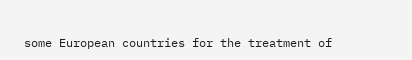some European countries for the treatment of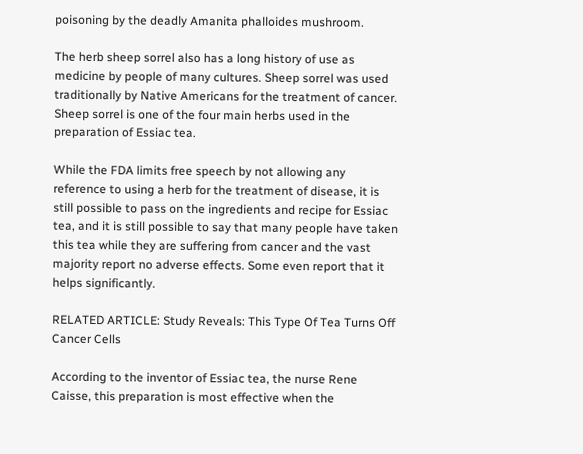poisoning by the deadly Amanita phalloides mushroom.

The herb sheep sorrel also has a long history of use as medicine by people of many cultures. Sheep sorrel was used traditionally by Native Americans for the treatment of cancer. Sheep sorrel is one of the four main herbs used in the preparation of Essiac tea.

While the FDA limits free speech by not allowing any reference to using a herb for the treatment of disease, it is still possible to pass on the ingredients and recipe for Essiac tea, and it is still possible to say that many people have taken this tea while they are suffering from cancer and the vast majority report no adverse effects. Some even report that it helps significantly.

RELATED ARTICLE: Study Reveals: This Type Of Tea Turns Off Cancer Cells

According to the inventor of Essiac tea, the nurse Rene Caisse, this preparation is most effective when the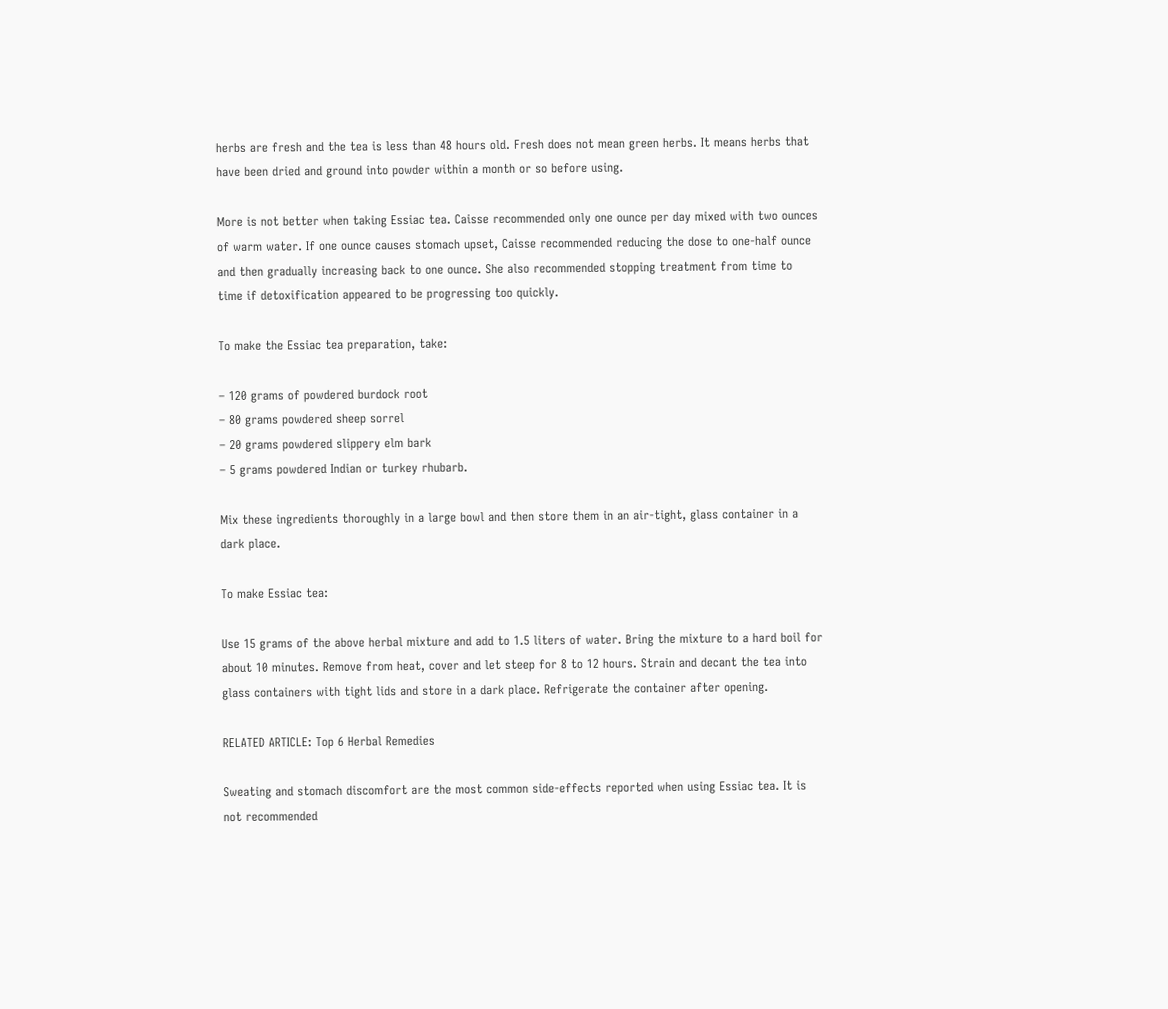herbs are fresh and the tea is less than 48 hours old. Fresh does not mean green herbs. It means herbs that have been dried and ground into powder within a month or so before using.

More is not better when taking Essiac tea. Caisse recommended only one ounce per day mixed with two ounces of warm water. If one ounce causes stomach upset, Caisse recommended reducing the dose to one-half ounce and then gradually increasing back to one ounce. She also recommended stopping treatment from time to time if detoxification appeared to be progressing too quickly.

To make the Essiac tea preparation, take:

– 120 grams of powdered burdock root
– 80 grams powdered sheep sorrel
– 20 grams powdered slippery elm bark
– 5 grams powdered Indian or turkey rhubarb.

Mix these ingredients thoroughly in a large bowl and then store them in an air-tight, glass container in a dark place.

To make Essiac tea:

Use 15 grams of the above herbal mixture and add to 1.5 liters of water. Bring the mixture to a hard boil for about 10 minutes. Remove from heat, cover and let steep for 8 to 12 hours. Strain and decant the tea into glass containers with tight lids and store in a dark place. Refrigerate the container after opening.

RELATED ARTICLE: Top 6 Herbal Remedies

Sweating and stomach discomfort are the most common side-effects reported when using Essiac tea. It is not recommended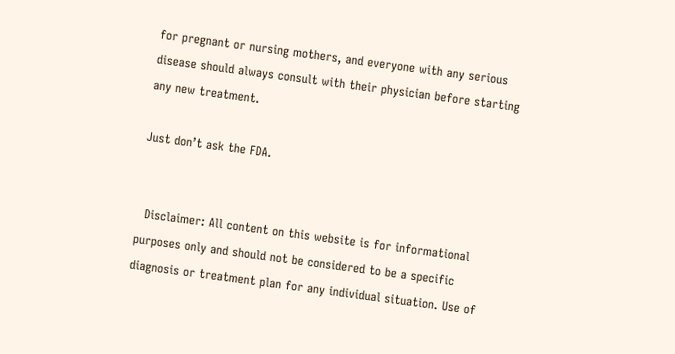for pregnant or nursing mothers, and everyone with any serious disease should always consult with their physician before starting any new treatment.

Just don’t ask the FDA.


  Disclaimer: All content on this website is for informational purposes only and should not be considered to be a specific diagnosis or treatment plan for any individual situation. Use of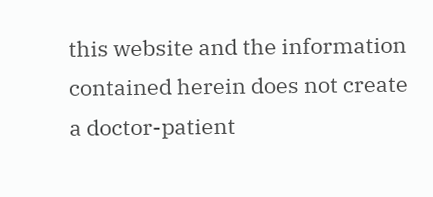this website and the information contained herein does not create a doctor-patient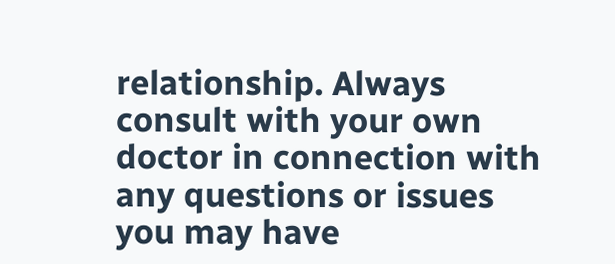relationship. Always consult with your own doctor in connection with any questions or issues you may have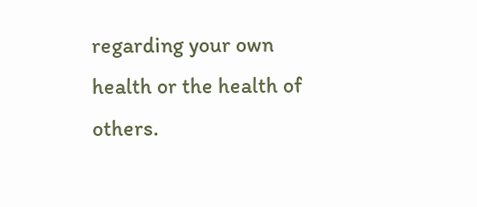regarding your own health or the health of others.